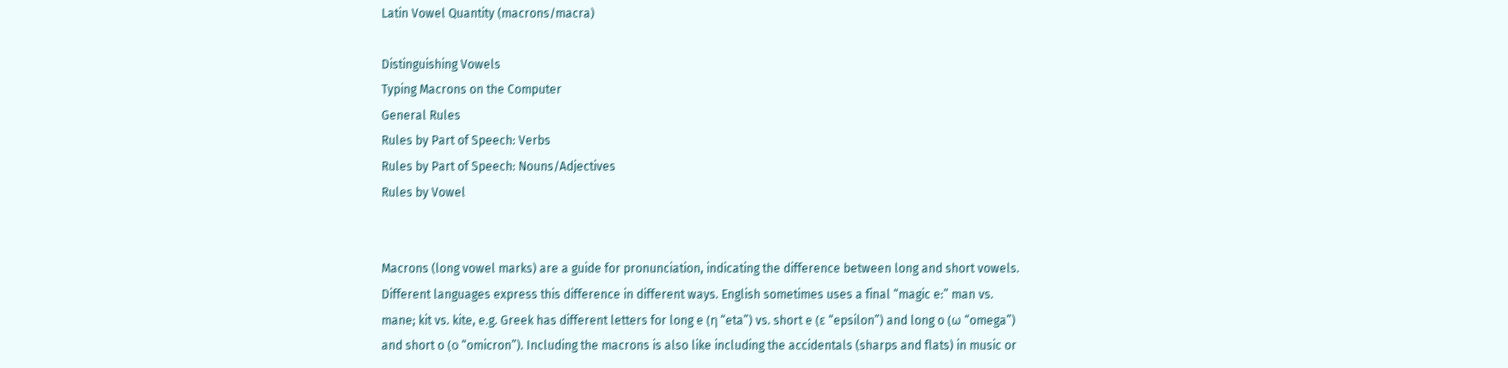Latin Vowel Quantity (macrons/macra)

Distinguishing Vowels
Typing Macrons on the Computer
General Rules
Rules by Part of Speech: Verbs
Rules by Part of Speech: Nouns/Adjectives
Rules by Vowel


Macrons (long vowel marks) are a guide for pronunciation, indicating the difference between long and short vowels. Different languages express this difference in different ways. English sometimes uses a final “magic e:” man vs. mane; kit vs. kite, e.g. Greek has different letters for long e (η “eta”) vs. short e (ε “epsilon”) and long o (ω “omega”) and short o (ο “omicron”). Including the macrons is also like including the accidentals (sharps and flats) in music or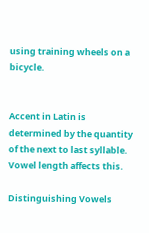using training wheels on a bicycle.


Accent in Latin is determined by the quantity of the next to last syllable. Vowel length affects this.

Distinguishing Vowels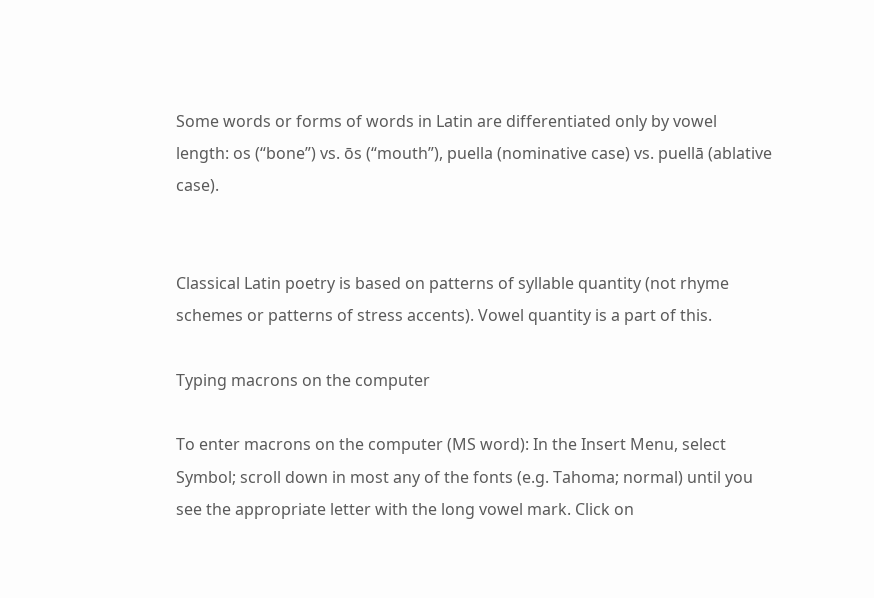Some words or forms of words in Latin are differentiated only by vowel length: os (“bone”) vs. ōs (“mouth”), puella (nominative case) vs. puellā (ablative case).


Classical Latin poetry is based on patterns of syllable quantity (not rhyme schemes or patterns of stress accents). Vowel quantity is a part of this.

Typing macrons on the computer

To enter macrons on the computer (MS word): In the Insert Menu, select Symbol; scroll down in most any of the fonts (e.g. Tahoma; normal) until you see the appropriate letter with the long vowel mark. Click on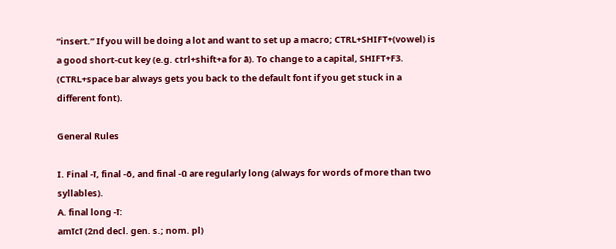“insert.” If you will be doing a lot and want to set up a macro; CTRL+SHIFT+(vowel) is a good short-cut key (e.g. ctrl+shift+a for ā). To change to a capital, SHIFT+F3. (CTRL+space bar always gets you back to the default font if you get stuck in a different font).

General Rules

I. Final -ī, final -ō, and final -ū are regularly long (always for words of more than two syllables).
A. final long -ī:
amīcī (2nd decl. gen. s.; nom. pl)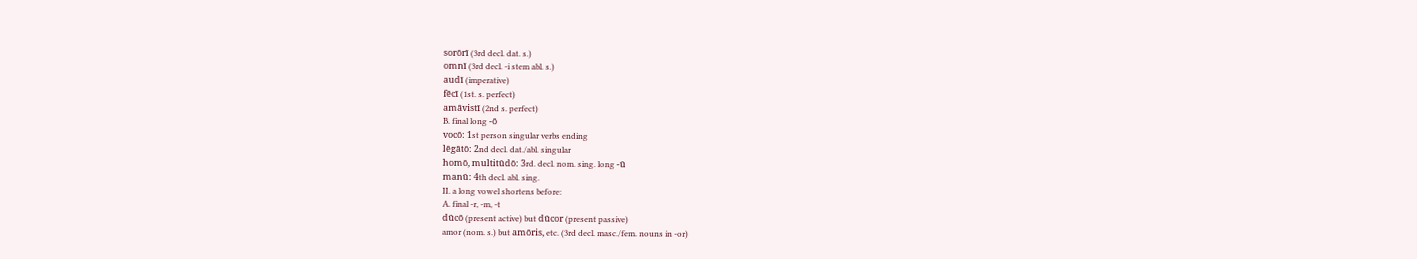sorōrī (3rd decl. dat. s.)
omnī (3rd decl. -i stem abl. s.)
audī (imperative)
fēcī (1st. s. perfect)
amāvistī (2nd s. perfect)
B. final long -ō
vocō: 1st person singular verbs ending
lēgātō: 2nd decl. dat./abl. singular
homō, multitūdō: 3rd. decl. nom. sing. long -ū
manū: 4th decl. abl. sing.
II. a long vowel shortens before:
A. final -r, -m, -t
dūcō (present active) but dūcor (present passive)
amor (nom. s.) but amōris, etc. (3rd decl. masc./fem. nouns in -or)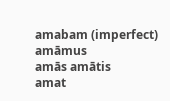amabam (imperfect) amāmus
amās amātis
amat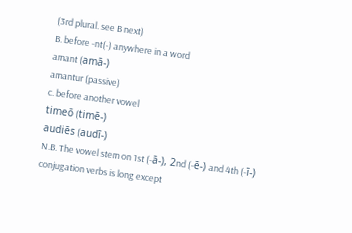(3rd plural. see B next)
B. before -nt(-) anywhere in a word
amant (amā-)
amantur (passive)
c. before another vowel
timeō (timē-)
audiēs (audī-)
N.B. The vowel stem on 1st (-ā-), 2nd (-ē-) and 4th (-ī-) conjugation verbs is long except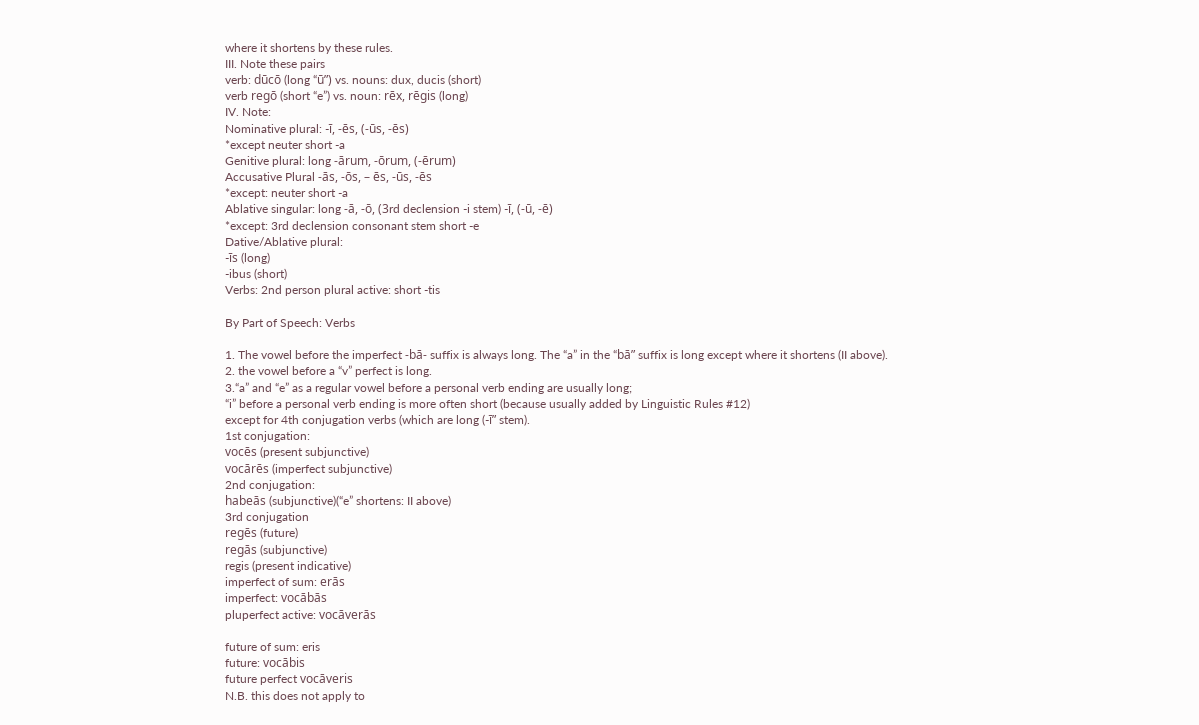where it shortens by these rules.
III. Note these pairs
verb: dūcō (long “ū”) vs. nouns: dux, ducis (short)
verb regō (short “e”) vs. noun: rēx, rēgis (long)
IV. Note:
Nominative plural: -ī, -ēs, (-ūs, -ēs)
*except neuter short -a
Genitive plural: long -ārum, -ōrum, (-ērum)
Accusative Plural -ās, -ōs, – ēs, -ūs, -ēs
*except: neuter short -a
Ablative singular: long -ā, -ō, (3rd declension -i stem) -ī, (-ū, -ē)
*except: 3rd declension consonant stem short -e
Dative/Ablative plural:
-īs (long)
-ibus (short)
Verbs: 2nd person plural active: short -tis

By Part of Speech: Verbs

1. The vowel before the imperfect -bā- suffix is always long. The “a” in the “bā” suffix is long except where it shortens (II above).
2. the vowel before a “v” perfect is long.
3.“a” and “e” as a regular vowel before a personal verb ending are usually long;
“i” before a personal verb ending is more often short (because usually added by Linguistic Rules #12)
except for 4th conjugation verbs (which are long (-ī” stem).
1st conjugation:
vocēs (present subjunctive)
vocārēs (imperfect subjunctive)
2nd conjugation:
habeās (subjunctive)(“e” shortens: II above)
3rd conjugation
regēs (future)
regās (subjunctive)
regis (present indicative)
imperfect of sum: erās
imperfect: vocābās
pluperfect active: vocāverās

future of sum: eris
future: vocābis
future perfect vocāveris
N.B. this does not apply to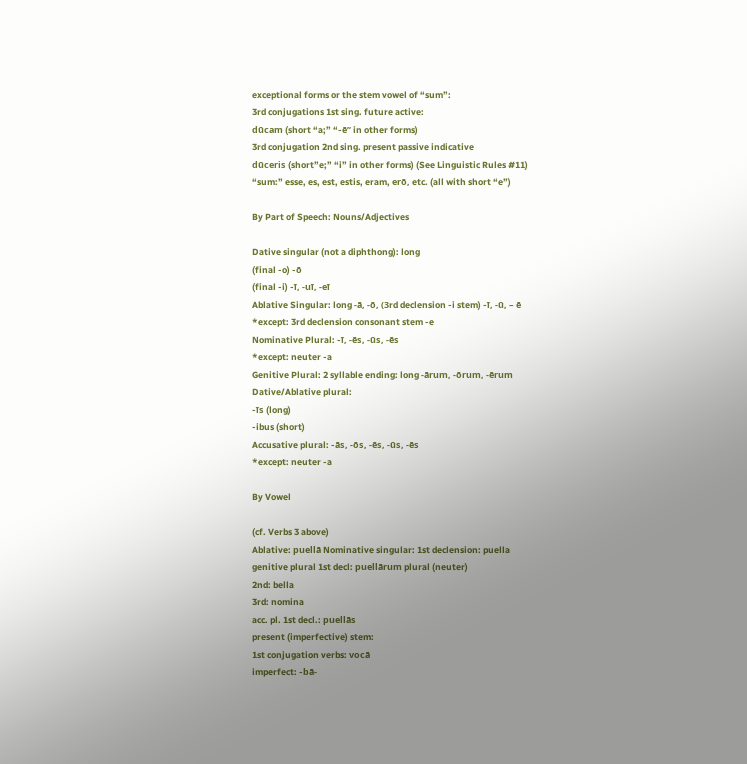exceptional forms or the stem vowel of “sum”:
3rd conjugations 1st sing. future active:
dūcam (short “a;” “-ē” in other forms)
3rd conjugation 2nd sing. present passive indicative
dūceris (short”e;” “i” in other forms) (See Linguistic Rules #11)
“sum:” esse, es, est, estis, eram, erō, etc. (all with short “e”)

By Part of Speech: Nouns/Adjectives

Dative singular (not a diphthong): long
(final -o) -ō
(final -i) -ī, -uī, -eī
Ablative Singular: long -ā, -ō, (3rd declension -i stem) -ī, -ū, – ē
*except: 3rd declension consonant stem -e
Nominative Plural: -ī, -ēs, -ūs, -ēs
*except: neuter -a
Genitive Plural: 2 syllable ending: long -ārum, -ōrum, -ērum
Dative/Ablative plural:
-īs (long)
-ibus (short)
Accusative plural: -ās, -ōs, -ēs, -ūs, -ēs
*except: neuter -a

By Vowel

(cf. Verbs 3 above)
Ablative: puellā Nominative singular: 1st declension: puella
genitive plural 1st decl: puellārum plural (neuter)
2nd: bella
3rd: nomina
acc. pl. 1st decl.: puellās
present (imperfective) stem:
1st conjugation verbs: vocā
imperfect: -bā-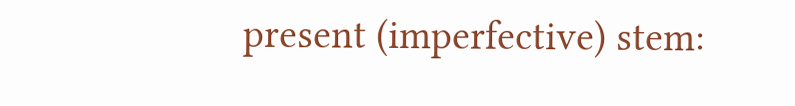present (imperfective) stem: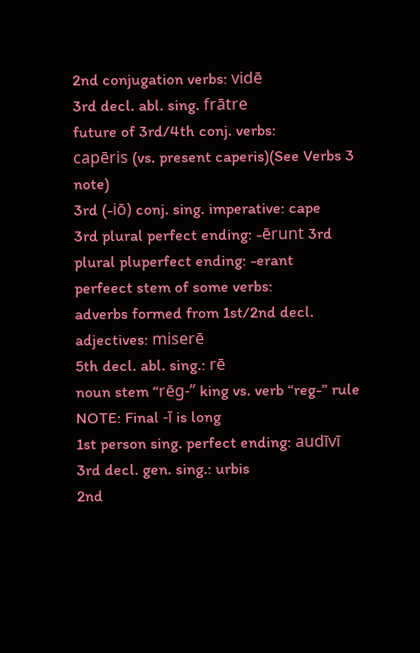2nd conjugation verbs: vidē
3rd decl. abl. sing. frātre
future of 3rd/4th conj. verbs:
capēris (vs. present caperis)(See Verbs 3 note)
3rd (-iō) conj. sing. imperative: cape
3rd plural perfect ending: -ērunt 3rd plural pluperfect ending: -erant
perfeect stem of some verbs:
adverbs formed from 1st/2nd decl. adjectives: miserē
5th decl. abl. sing.: rē
noun stem “rēg-” king vs. verb “reg-” rule
NOTE: Final -ī is long
1st person sing. perfect ending: audīvī 3rd decl. gen. sing.: urbis
2nd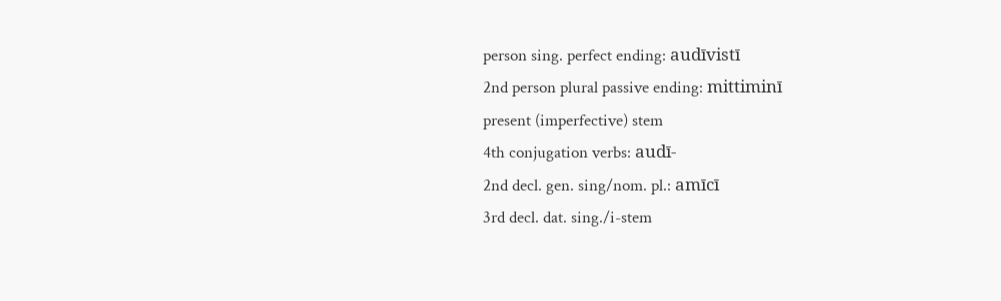person sing. perfect ending: audīvistī
2nd person plural passive ending: mittiminī
present (imperfective) stem
4th conjugation verbs: audī-
2nd decl. gen. sing/nom. pl.: amīcī
3rd decl. dat. sing./i-stem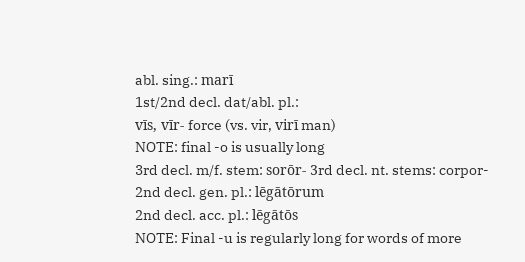abl. sing.: marī
1st/2nd decl. dat/abl. pl.:
vīs, vīr- force (vs. vir, virī man)
NOTE: final -o is usually long
3rd decl. m/f. stem: sorōr- 3rd decl. nt. stems: corpor-
2nd decl. gen. pl.: lēgātōrum
2nd decl. acc. pl.: lēgātōs
NOTE: Final -u is regularly long for words of more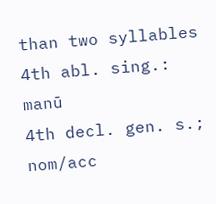than two syllables
4th abl. sing.: manū
4th decl. gen. s.; nom/acc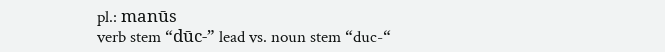pl.: manūs
verb stem “dūc-” lead vs. noun stem “duc-“